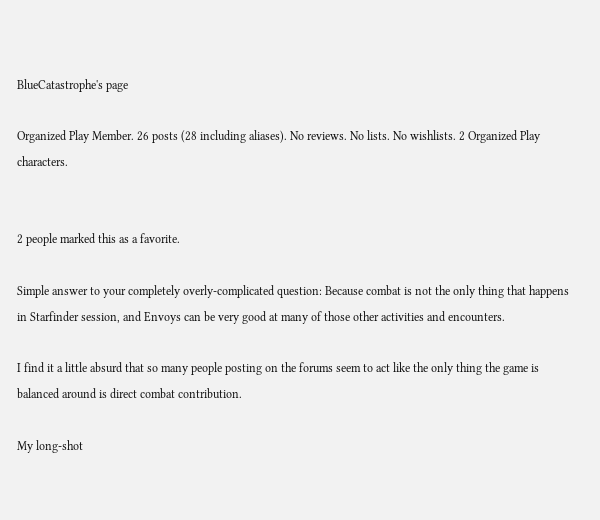BlueCatastrophe's page

Organized Play Member. 26 posts (28 including aliases). No reviews. No lists. No wishlists. 2 Organized Play characters.


2 people marked this as a favorite.

Simple answer to your completely overly-complicated question: Because combat is not the only thing that happens in Starfinder session, and Envoys can be very good at many of those other activities and encounters.

I find it a little absurd that so many people posting on the forums seem to act like the only thing the game is balanced around is direct combat contribution.

My long-shot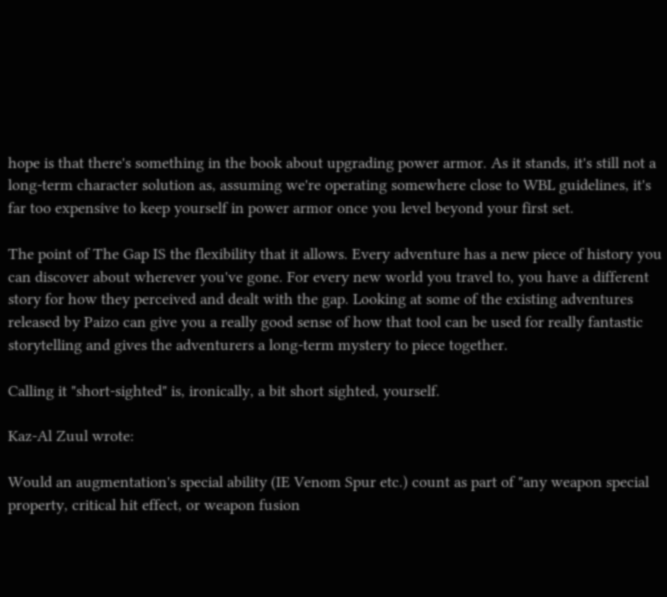hope is that there's something in the book about upgrading power armor. As it stands, it's still not a long-term character solution as, assuming we're operating somewhere close to WBL guidelines, it's far too expensive to keep yourself in power armor once you level beyond your first set.

The point of The Gap IS the flexibility that it allows. Every adventure has a new piece of history you can discover about wherever you've gone. For every new world you travel to, you have a different story for how they perceived and dealt with the gap. Looking at some of the existing adventures released by Paizo can give you a really good sense of how that tool can be used for really fantastic storytelling and gives the adventurers a long-term mystery to piece together.

Calling it "short-sighted" is, ironically, a bit short sighted, yourself.

Kaz-Al Zuul wrote:

Would an augmentation's special ability (IE Venom Spur etc.) count as part of "any weapon special property, critical hit effect, or weapon fusion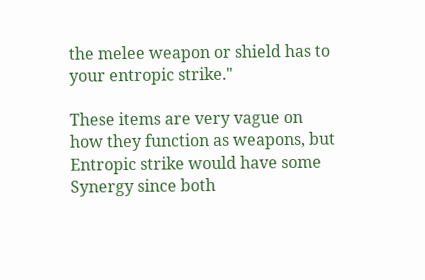the melee weapon or shield has to your entropic strike."

These items are very vague on how they function as weapons, but Entropic strike would have some Synergy since both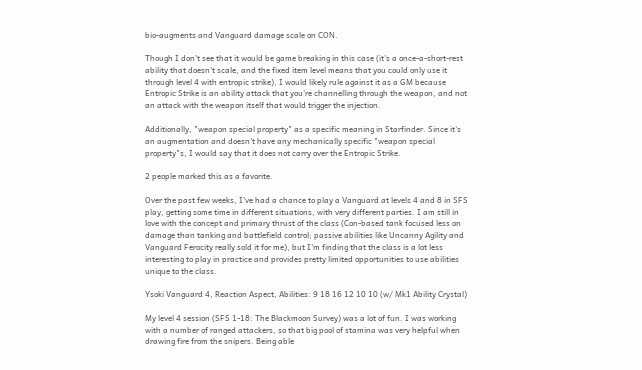bio-augments and Vanguard damage scale on CON.

Though I don't see that it would be game breaking in this case (it's a once-a-short-rest ability that doesn't scale, and the fixed item level means that you could only use it through level 4 with entropic strike), I would likely rule against it as a GM because Entropic Strike is an ability attack that you're channelling through the weapon, and not an attack with the weapon itself that would trigger the injection.

Additionally, "weapon special property" as a specific meaning in Starfinder. Since it's an augmentation and doesn't have any mechanically specific "weapon special property"s, I would say that it does not carry over the Entropic Strike.

2 people marked this as a favorite.

Over the past few weeks, I've had a chance to play a Vanguard at levels 4 and 8 in SFS play, getting some time in different situations, with very different parties. I am still in love with the concept and primary thrust of the class (Con-based tank focused less on damage than tanking and battlefield control; passive abilities like Uncanny Agility and Vanguard Ferocity really sold it for me), but I'm finding that the class is a lot less interesting to play in practice and provides pretty limited opportunities to use abilities unique to the class.

Ysoki Vanguard 4, Reaction Aspect, Abilities: 9 18 16 12 10 10 (w/ Mk1 Ability Crystal)

My level 4 session (SFS 1-18: The Blackmoon Survey) was a lot of fun. I was working with a number of ranged attackers, so that big pool of stamina was very helpful when drawing fire from the snipers. Being able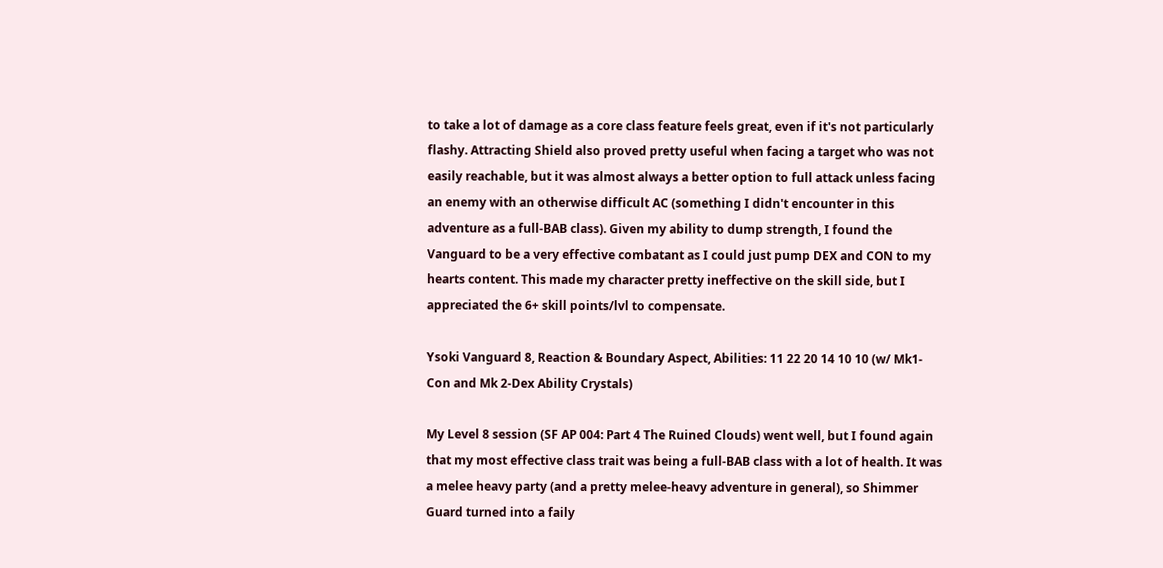to take a lot of damage as a core class feature feels great, even if it's not particularly flashy. Attracting Shield also proved pretty useful when facing a target who was not easily reachable, but it was almost always a better option to full attack unless facing an enemy with an otherwise difficult AC (something I didn't encounter in this adventure as a full-BAB class). Given my ability to dump strength, I found the Vanguard to be a very effective combatant as I could just pump DEX and CON to my hearts content. This made my character pretty ineffective on the skill side, but I appreciated the 6+ skill points/lvl to compensate.

Ysoki Vanguard 8, Reaction & Boundary Aspect, Abilities: 11 22 20 14 10 10 (w/ Mk1-Con and Mk 2-Dex Ability Crystals)

My Level 8 session (SF AP 004: Part 4 The Ruined Clouds) went well, but I found again that my most effective class trait was being a full-BAB class with a lot of health. It was a melee heavy party (and a pretty melee-heavy adventure in general), so Shimmer Guard turned into a faily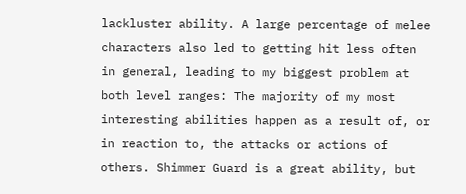lackluster ability. A large percentage of melee characters also led to getting hit less often in general, leading to my biggest problem at both level ranges: The majority of my most interesting abilities happen as a result of, or in reaction to, the attacks or actions of others. Shimmer Guard is a great ability, but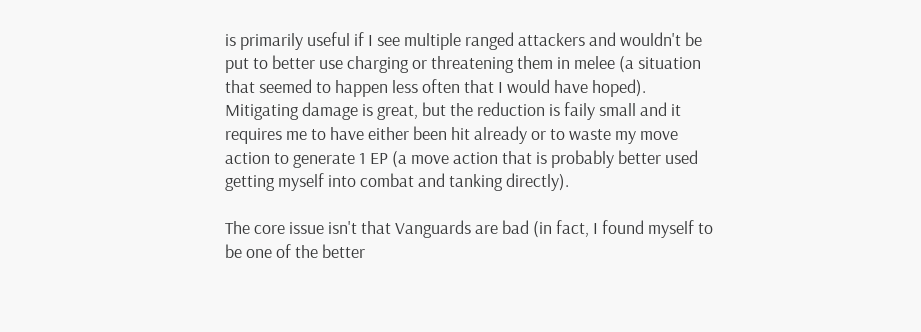is primarily useful if I see multiple ranged attackers and wouldn't be put to better use charging or threatening them in melee (a situation that seemed to happen less often that I would have hoped). Mitigating damage is great, but the reduction is faily small and it requires me to have either been hit already or to waste my move action to generate 1 EP (a move action that is probably better used getting myself into combat and tanking directly).

The core issue isn't that Vanguards are bad (in fact, I found myself to be one of the better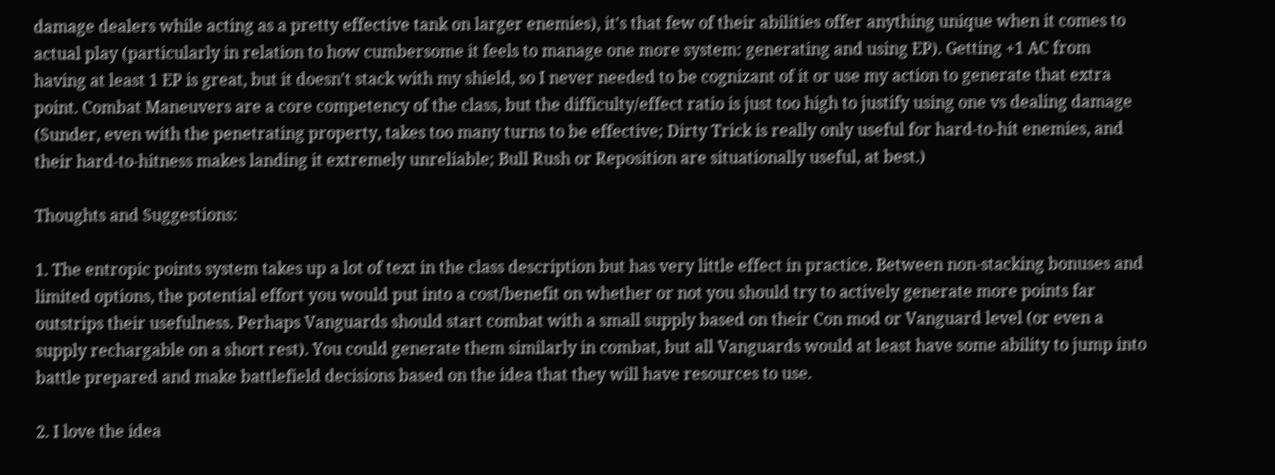damage dealers while acting as a pretty effective tank on larger enemies), it's that few of their abilities offer anything unique when it comes to actual play (particularly in relation to how cumbersome it feels to manage one more system: generating and using EP). Getting +1 AC from having at least 1 EP is great, but it doesn't stack with my shield, so I never needed to be cognizant of it or use my action to generate that extra point. Combat Maneuvers are a core competency of the class, but the difficulty/effect ratio is just too high to justify using one vs dealing damage (Sunder, even with the penetrating property, takes too many turns to be effective; Dirty Trick is really only useful for hard-to-hit enemies, and their hard-to-hitness makes landing it extremely unreliable; Bull Rush or Reposition are situationally useful, at best.)

Thoughts and Suggestions:

1. The entropic points system takes up a lot of text in the class description but has very little effect in practice. Between non-stacking bonuses and limited options, the potential effort you would put into a cost/benefit on whether or not you should try to actively generate more points far outstrips their usefulness. Perhaps Vanguards should start combat with a small supply based on their Con mod or Vanguard level (or even a supply rechargable on a short rest). You could generate them similarly in combat, but all Vanguards would at least have some ability to jump into battle prepared and make battlefield decisions based on the idea that they will have resources to use.

2. I love the idea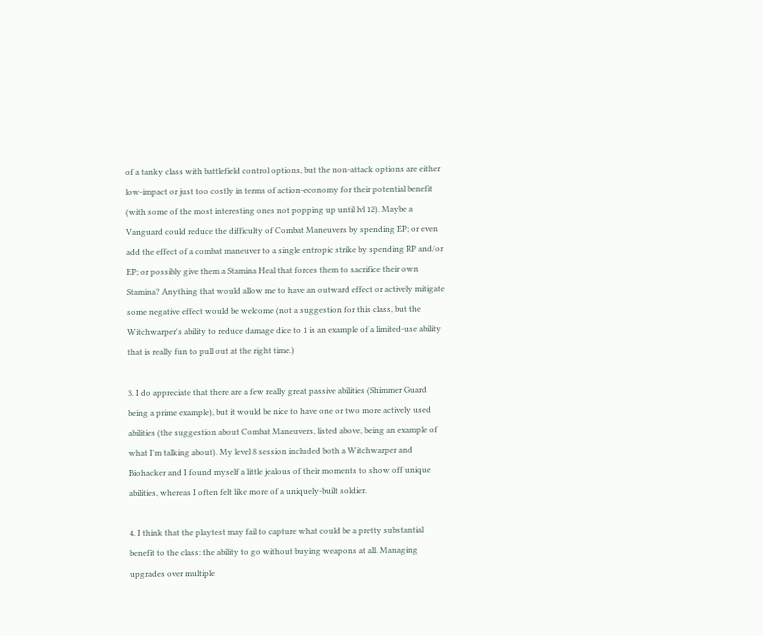of a tanky class with battlefield control options, but the non-attack options are either low-impact or just too costly in terms of action-economy for their potential benefit (with some of the most interesting ones not popping up until lvl 12). Maybe a Vanguard could reduce the difficulty of Combat Maneuvers by spending EP; or even add the effect of a combat maneuver to a single entropic strike by spending RP and/or EP; or possibly give them a Stamina Heal that forces them to sacrifice their own Stamina? Anything that would allow me to have an outward effect or actively mitigate some negative effect would be welcome (not a suggestion for this class, but the Witchwarper's ability to reduce damage dice to 1 is an example of a limited-use ability that is really fun to pull out at the right time.)

3. I do appreciate that there are a few really great passive abilities (Shimmer Guard being a prime example), but it would be nice to have one or two more actively used abilities (the suggestion about Combat Maneuvers, listed above, being an example of what I'm talking about). My level 8 session included both a Witchwarper and Biohacker and I found myself a little jealous of their moments to show off unique abilities, whereas I often felt like more of a uniquely-built soldier.

4. I think that the playtest may fail to capture what could be a pretty substantial benefit to the class: the ability to go without buying weapons at all. Managing upgrades over multiple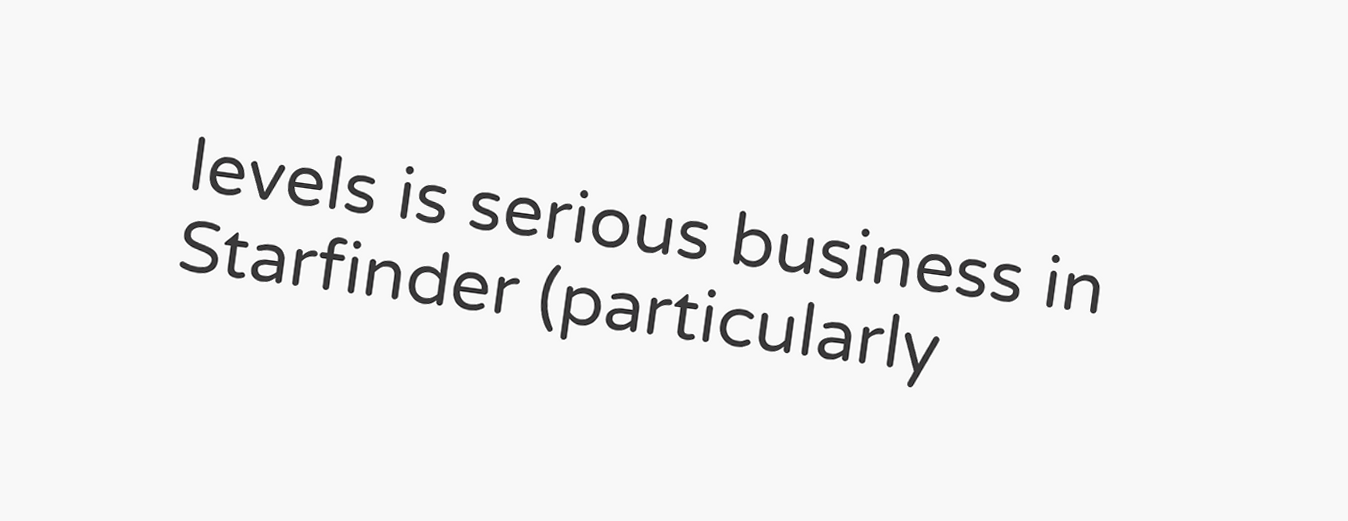levels is serious business in Starfinder (particularly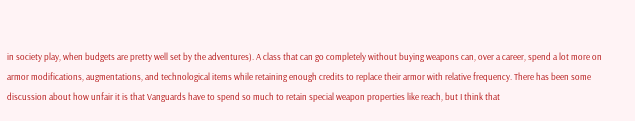in society play, when budgets are pretty well set by the adventures). A class that can go completely without buying weapons can, over a career, spend a lot more on armor modifications, augmentations, and technological items while retaining enough credits to replace their armor with relative frequency. There has been some discussion about how unfair it is that Vanguards have to spend so much to retain special weapon properties like reach, but I think that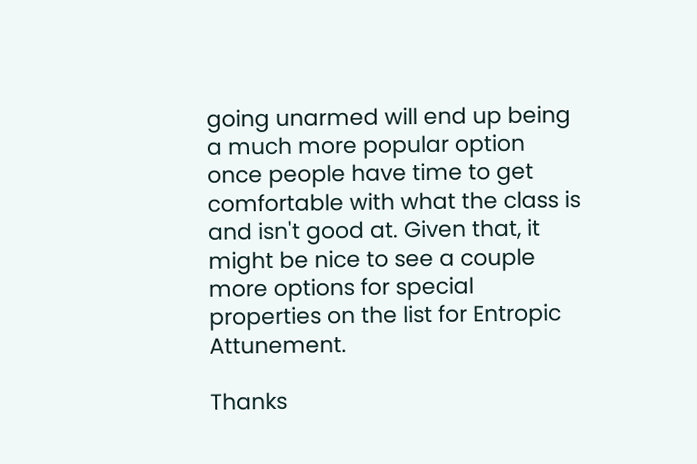going unarmed will end up being a much more popular option once people have time to get comfortable with what the class is and isn't good at. Given that, it might be nice to see a couple more options for special properties on the list for Entropic Attunement.

Thanks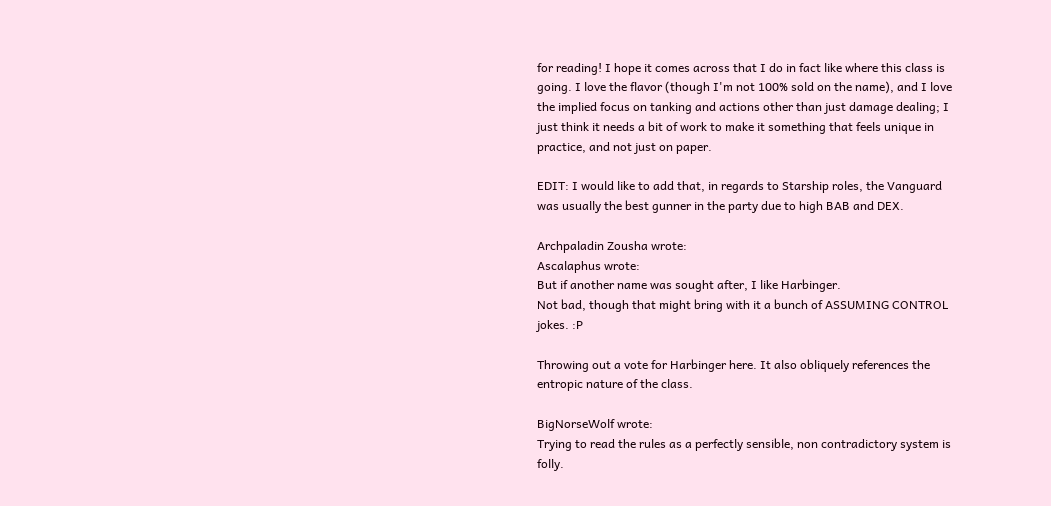for reading! I hope it comes across that I do in fact like where this class is going. I love the flavor (though I'm not 100% sold on the name), and I love the implied focus on tanking and actions other than just damage dealing; I just think it needs a bit of work to make it something that feels unique in practice, and not just on paper.

EDIT: I would like to add that, in regards to Starship roles, the Vanguard was usually the best gunner in the party due to high BAB and DEX.

Archpaladin Zousha wrote:
Ascalaphus wrote:
But if another name was sought after, I like Harbinger.
Not bad, though that might bring with it a bunch of ASSUMING CONTROL jokes. :P

Throwing out a vote for Harbinger here. It also obliquely references the entropic nature of the class.

BigNorseWolf wrote:
Trying to read the rules as a perfectly sensible, non contradictory system is folly.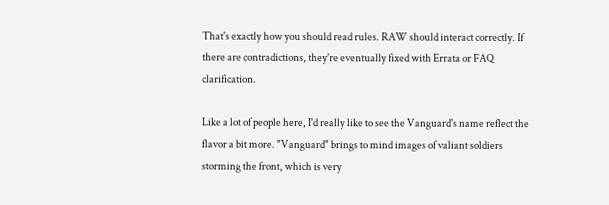That's exactly how you should read rules. RAW should interact correctly. If there are contradictions, they're eventually fixed with Errata or FAQ clarification.

Like a lot of people here, I'd really like to see the Vanguard's name reflect the flavor a bit more. "Vanguard" brings to mind images of valiant soldiers storming the front, which is very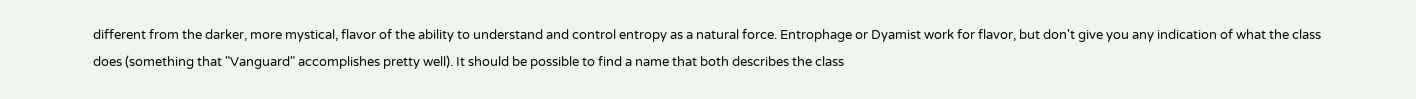different from the darker, more mystical, flavor of the ability to understand and control entropy as a natural force. Entrophage or Dyamist work for flavor, but don't give you any indication of what the class does (something that "Vanguard" accomplishes pretty well). It should be possible to find a name that both describes the class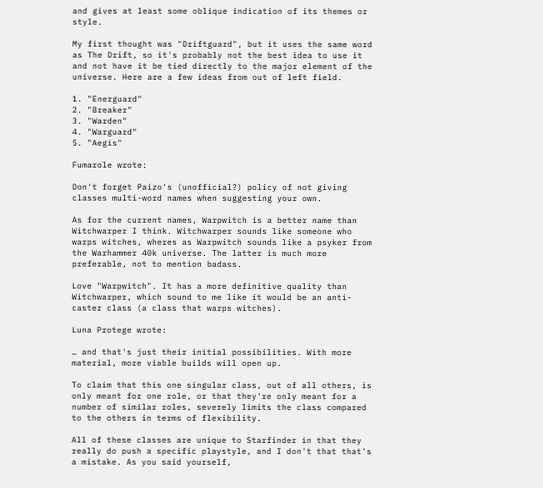and gives at least some oblique indication of its themes or style.

My first thought was "Driftguard", but it uses the same word as The Drift, so it's probably not the best idea to use it and not have it be tied directly to the major element of the universe. Here are a few ideas from out of left field.

1. "Energuard"
2. "Breaker"
3. "Warden"
4. "Warguard"
5. "Aegis"

Fumarole wrote:

Don't forget Paizo's (unofficial?) policy of not giving classes multi-word names when suggesting your own.

As for the current names, Warpwitch is a better name than Witchwarper I think. Witchwarper sounds like someone who warps witches, wheres as Warpwitch sounds like a psyker from the Warhammer 40k universe. The latter is much more preferable, not to mention badass.

Love "Warpwitch". It has a more definitive quality than Witchwarper, which sound to me like it would be an anti-caster class (a class that warps witches).

Luna Protege wrote:

… and that's just their initial possibilities. With more material, more viable builds will open up.

To claim that this one singular class, out of all others, is only meant for one role, or that they're only meant for a number of similar roles, severely limits the class compared to the others in terms of flexibility.

All of these classes are unique to Starfinder in that they really do push a specific playstyle, and I don't that that's a mistake. As you said yourself,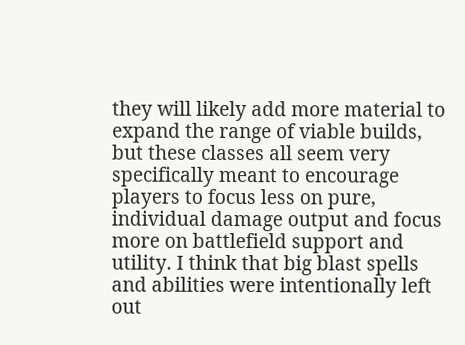they will likely add more material to expand the range of viable builds, but these classes all seem very specifically meant to encourage players to focus less on pure, individual damage output and focus more on battlefield support and utility. I think that big blast spells and abilities were intentionally left out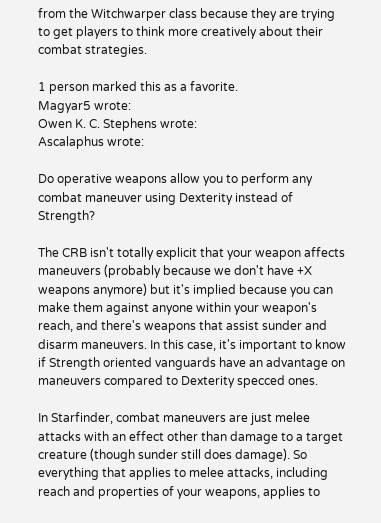from the Witchwarper class because they are trying to get players to think more creatively about their combat strategies.

1 person marked this as a favorite.
Magyar5 wrote:
Owen K. C. Stephens wrote:
Ascalaphus wrote:

Do operative weapons allow you to perform any combat maneuver using Dexterity instead of Strength?

The CRB isn't totally explicit that your weapon affects maneuvers (probably because we don't have +X weapons anymore) but it's implied because you can make them against anyone within your weapon's reach, and there's weapons that assist sunder and disarm maneuvers. In this case, it's important to know if Strength oriented vanguards have an advantage on maneuvers compared to Dexterity specced ones.

In Starfinder, combat maneuvers are just melee attacks with an effect other than damage to a target creature (though sunder still does damage). So everything that applies to melee attacks, including reach and properties of your weapons, applies to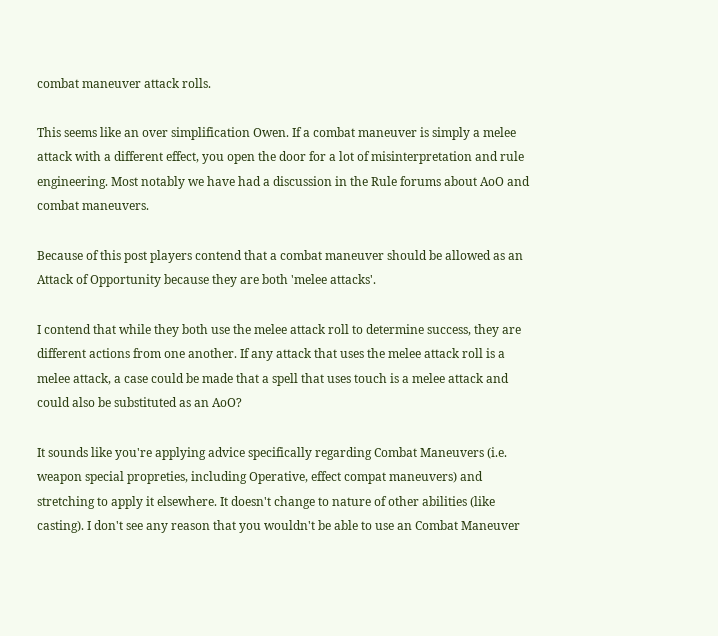combat maneuver attack rolls.

This seems like an over simplification Owen. If a combat maneuver is simply a melee attack with a different effect, you open the door for a lot of misinterpretation and rule engineering. Most notably we have had a discussion in the Rule forums about AoO and combat maneuvers.

Because of this post players contend that a combat maneuver should be allowed as an Attack of Opportunity because they are both 'melee attacks'.

I contend that while they both use the melee attack roll to determine success, they are different actions from one another. If any attack that uses the melee attack roll is a melee attack, a case could be made that a spell that uses touch is a melee attack and could also be substituted as an AoO?

It sounds like you're applying advice specifically regarding Combat Maneuvers (i.e. weapon special propreties, including Operative, effect compat maneuvers) and stretching to apply it elsewhere. It doesn't change to nature of other abilities (like casting). I don't see any reason that you wouldn't be able to use an Combat Maneuver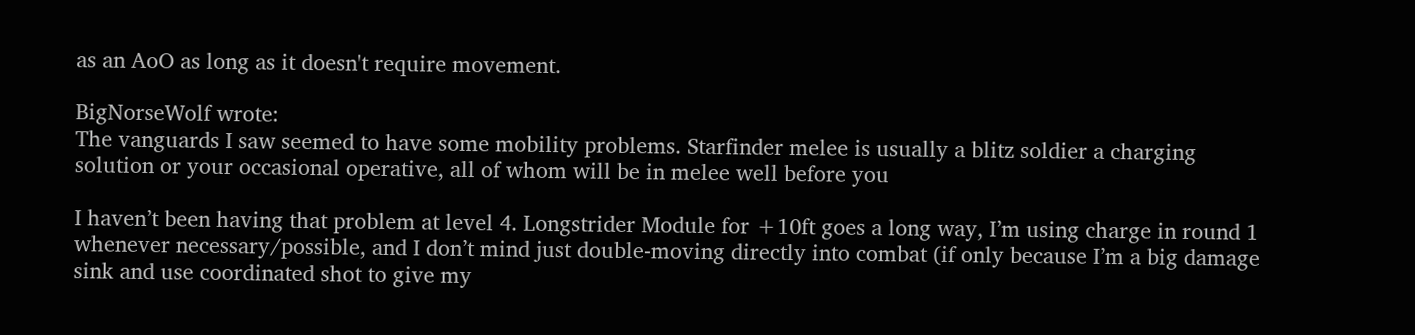as an AoO as long as it doesn't require movement.

BigNorseWolf wrote:
The vanguards I saw seemed to have some mobility problems. Starfinder melee is usually a blitz soldier a charging solution or your occasional operative, all of whom will be in melee well before you

I haven’t been having that problem at level 4. Longstrider Module for +10ft goes a long way, I’m using charge in round 1 whenever necessary/possible, and I don’t mind just double-moving directly into combat (if only because I’m a big damage sink and use coordinated shot to give my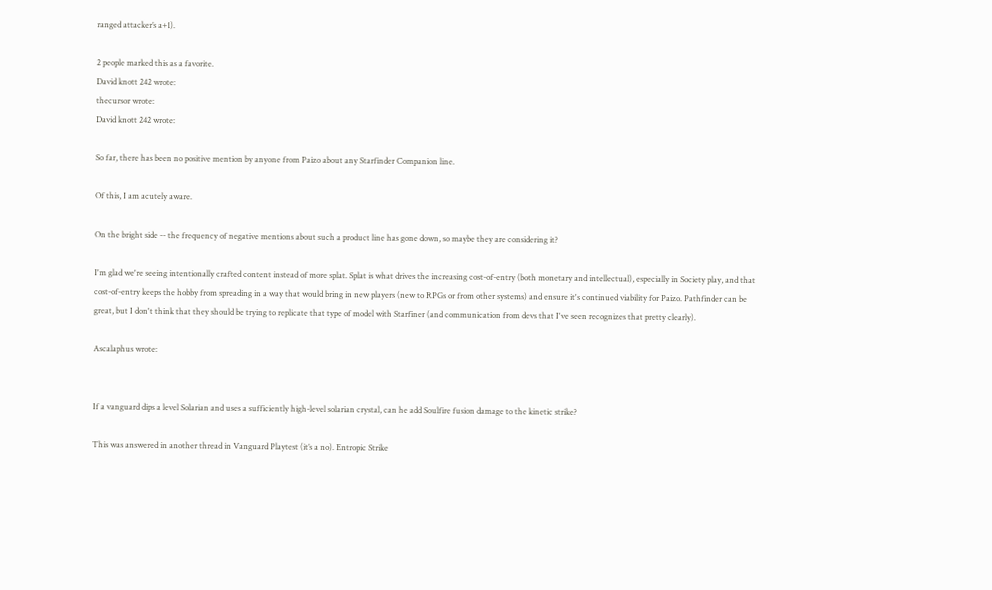ranged attacker’s a+1).

2 people marked this as a favorite.
David knott 242 wrote:
thecursor wrote:
David knott 242 wrote:

So far, there has been no positive mention by anyone from Paizo about any Starfinder Companion line.

Of this, I am acutely aware.

On the bright side -- the frequency of negative mentions about such a product line has gone down, so maybe they are considering it?

I'm glad we're seeing intentionally crafted content instead of more splat. Splat is what drives the increasing cost-of-entry (both monetary and intellectual), especially in Society play, and that cost-of-entry keeps the hobby from spreading in a way that would bring in new players (new to RPGs or from other systems) and ensure it's continued viability for Paizo. Pathfinder can be great, but I don't think that they should be trying to replicate that type of model with Starfiner (and communication from devs that I've seen recognizes that pretty clearly).

Ascalaphus wrote:


If a vanguard dips a level Solarian and uses a sufficiently high-level solarian crystal, can he add Soulfire fusion damage to the kinetic strike?

This was answered in another thread in Vanguard Playtest (it’s a no). Entropic Strike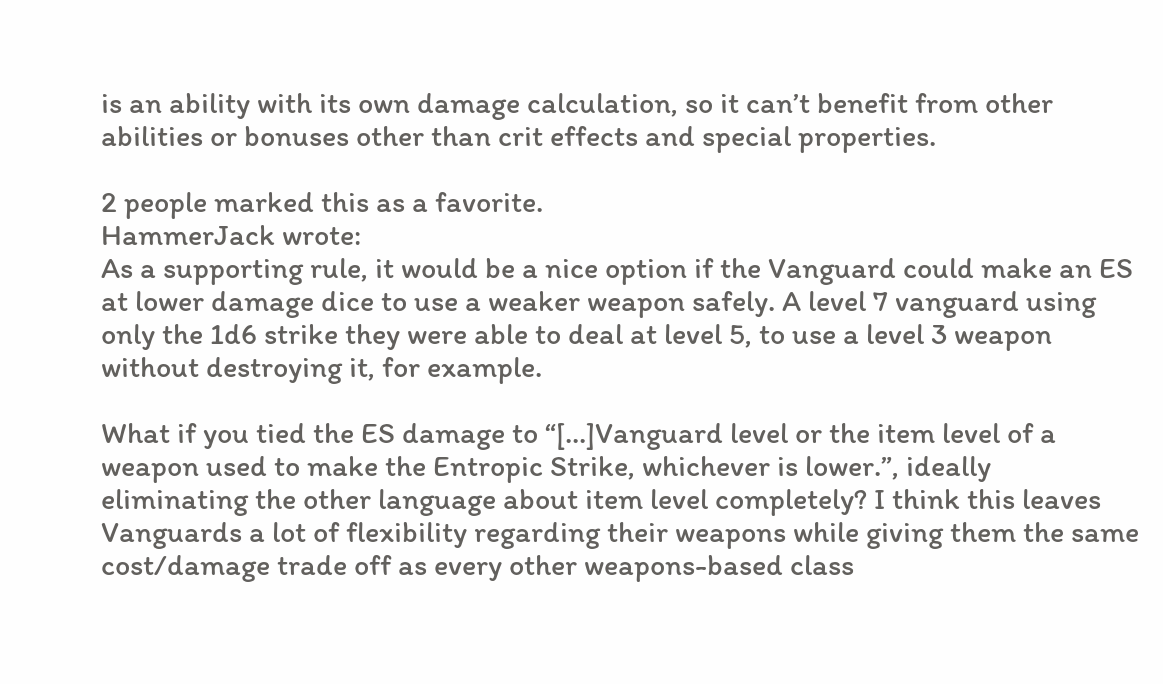is an ability with its own damage calculation, so it can’t benefit from other abilities or bonuses other than crit effects and special properties.

2 people marked this as a favorite.
HammerJack wrote:
As a supporting rule, it would be a nice option if the Vanguard could make an ES at lower damage dice to use a weaker weapon safely. A level 7 vanguard using only the 1d6 strike they were able to deal at level 5, to use a level 3 weapon without destroying it, for example.

What if you tied the ES damage to “[...]Vanguard level or the item level of a weapon used to make the Entropic Strike, whichever is lower.”, ideally eliminating the other language about item level completely? I think this leaves Vanguards a lot of flexibility regarding their weapons while giving them the same cost/damage trade off as every other weapons-based class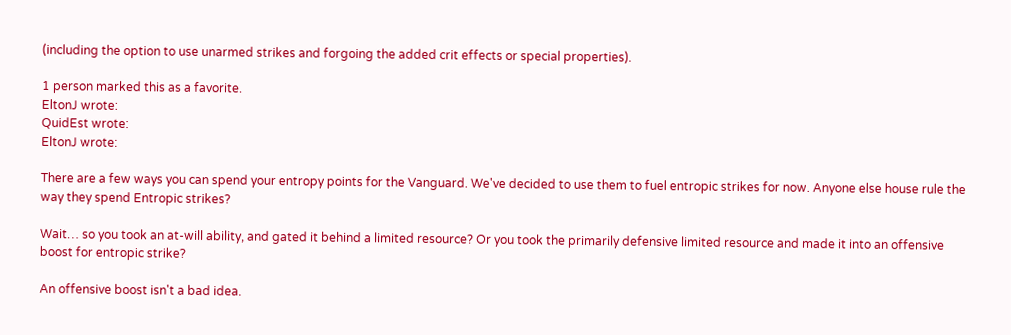(including the option to use unarmed strikes and forgoing the added crit effects or special properties).

1 person marked this as a favorite.
EltonJ wrote:
QuidEst wrote:
EltonJ wrote:

There are a few ways you can spend your entropy points for the Vanguard. We've decided to use them to fuel entropic strikes for now. Anyone else house rule the way they spend Entropic strikes?

Wait… so you took an at-will ability, and gated it behind a limited resource? Or you took the primarily defensive limited resource and made it into an offensive boost for entropic strike?

An offensive boost isn't a bad idea.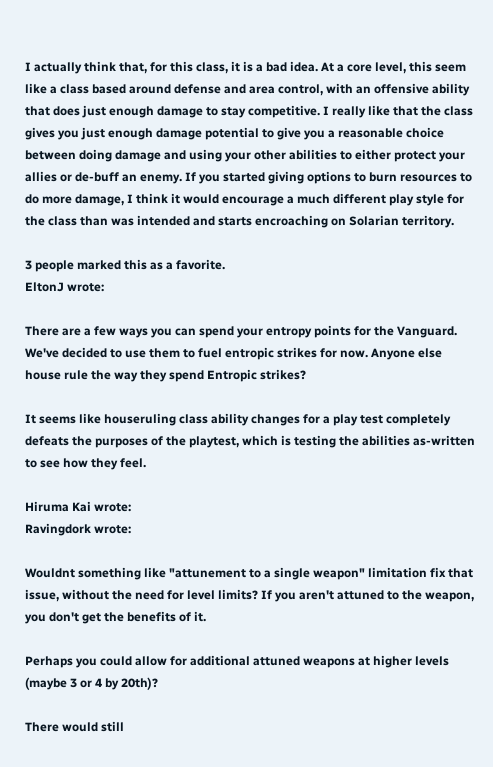I actually think that, for this class, it is a bad idea. At a core level, this seem like a class based around defense and area control, with an offensive ability that does just enough damage to stay competitive. I really like that the class gives you just enough damage potential to give you a reasonable choice between doing damage and using your other abilities to either protect your allies or de-buff an enemy. If you started giving options to burn resources to do more damage, I think it would encourage a much different play style for the class than was intended and starts encroaching on Solarian territory.

3 people marked this as a favorite.
EltonJ wrote:

There are a few ways you can spend your entropy points for the Vanguard. We've decided to use them to fuel entropic strikes for now. Anyone else house rule the way they spend Entropic strikes?

It seems like houseruling class ability changes for a play test completely defeats the purposes of the playtest, which is testing the abilities as-written to see how they feel.

Hiruma Kai wrote:
Ravingdork wrote:

Wouldnt something like "attunement to a single weapon" limitation fix that issue, without the need for level limits? If you aren't attuned to the weapon, you don't get the benefits of it.

Perhaps you could allow for additional attuned weapons at higher levels (maybe 3 or 4 by 20th)?

There would still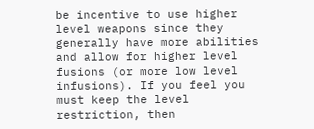be incentive to use higher level weapons since they generally have more abilities and allow for higher level fusions (or more low level infusions). If you feel you must keep the level restriction, then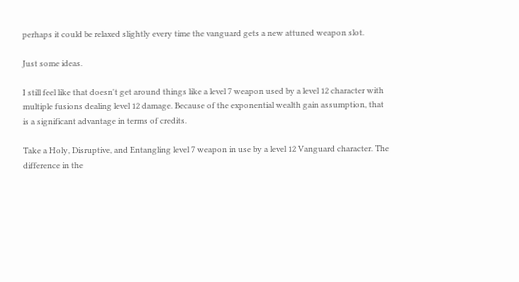perhaps it could be relaxed slightly every time the vanguard gets a new attuned weapon slot.

Just some ideas.

I still feel like that doesn't get around things like a level 7 weapon used by a level 12 character with multiple fusions dealing level 12 damage. Because of the exponential wealth gain assumption, that is a significant advantage in terms of credits.

Take a Holy, Disruptive, and Entangling level 7 weapon in use by a level 12 Vanguard character. The difference in the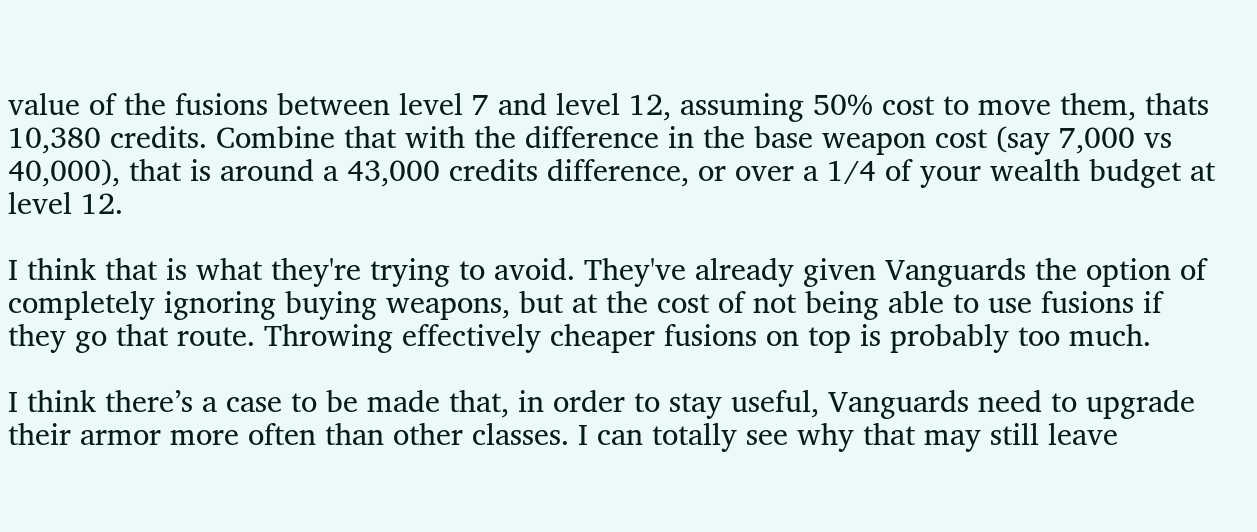value of the fusions between level 7 and level 12, assuming 50% cost to move them, thats 10,380 credits. Combine that with the difference in the base weapon cost (say 7,000 vs 40,000), that is around a 43,000 credits difference, or over a 1/4 of your wealth budget at level 12.

I think that is what they're trying to avoid. They've already given Vanguards the option of completely ignoring buying weapons, but at the cost of not being able to use fusions if they go that route. Throwing effectively cheaper fusions on top is probably too much.

I think there’s a case to be made that, in order to stay useful, Vanguards need to upgrade their armor more often than other classes. I can totally see why that may still leave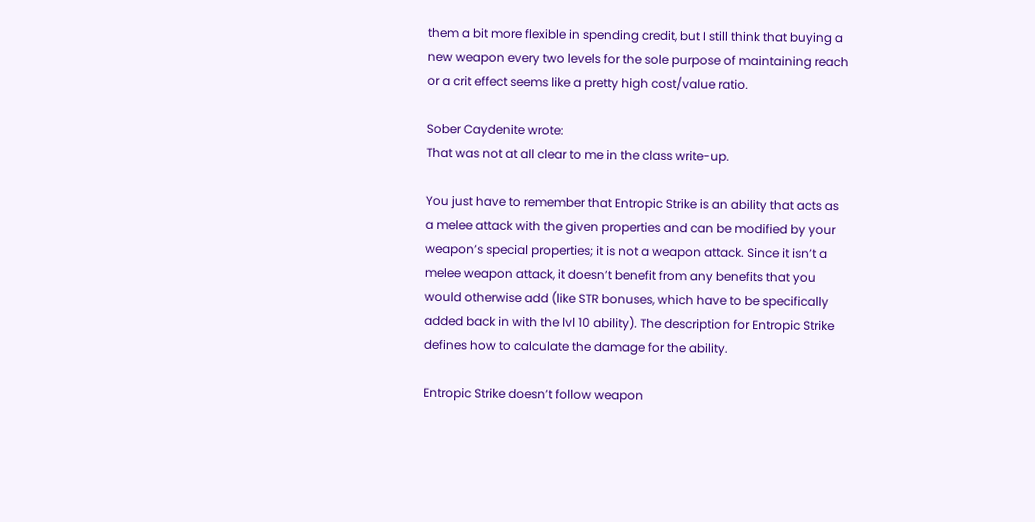them a bit more flexible in spending credit, but I still think that buying a new weapon every two levels for the sole purpose of maintaining reach or a crit effect seems like a pretty high cost/value ratio.

Sober Caydenite wrote:
That was not at all clear to me in the class write-up.

You just have to remember that Entropic Strike is an ability that acts as a melee attack with the given properties and can be modified by your weapon’s special properties; it is not a weapon attack. Since it isn’t a melee weapon attack, it doesn’t benefit from any benefits that you would otherwise add (like STR bonuses, which have to be specifically added back in with the lvl 10 ability). The description for Entropic Strike defines how to calculate the damage for the ability.

Entropic Strike doesn’t follow weapon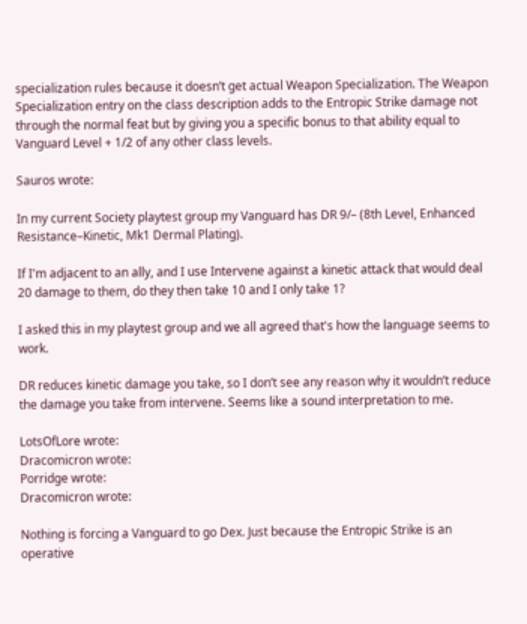specialization rules because it doesn’t get actual Weapon Specialization. The Weapon Specialization entry on the class description adds to the Entropic Strike damage not through the normal feat but by giving you a specific bonus to that ability equal to Vanguard Level + 1/2 of any other class levels.

Sauros wrote:

In my current Society playtest group my Vanguard has DR 9/– (8th Level, Enhanced Resistance–Kinetic, Mk1 Dermal Plating).

If I'm adjacent to an ally, and I use Intervene against a kinetic attack that would deal 20 damage to them, do they then take 10 and I only take 1?

I asked this in my playtest group and we all agreed that's how the language seems to work.

DR reduces kinetic damage you take, so I don’t see any reason why it wouldn’t reduce the damage you take from intervene. Seems like a sound interpretation to me.

LotsOfLore wrote:
Dracomicron wrote:
Porridge wrote:
Dracomicron wrote:

Nothing is forcing a Vanguard to go Dex. Just because the Entropic Strike is an operative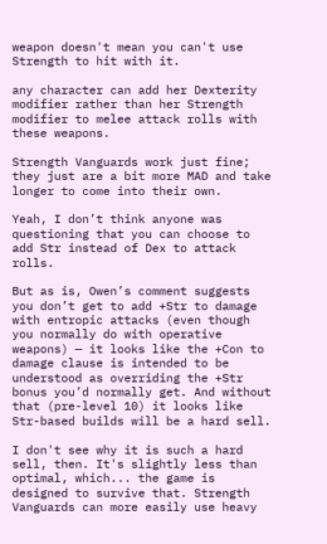weapon doesn't mean you can't use Strength to hit with it.

any character can add her Dexterity modifier rather than her Strength modifier to melee attack rolls with these weapons.

Strength Vanguards work just fine; they just are a bit more MAD and take longer to come into their own.

Yeah, I don’t think anyone was questioning that you can choose to add Str instead of Dex to attack rolls.

But as is, Owen’s comment suggests you don’t get to add +Str to damage with entropic attacks (even though you normally do with operative weapons) — it looks like the +Con to damage clause is intended to be understood as overriding the +Str bonus you’d normally get. And without that (pre-level 10) it looks like Str-based builds will be a hard sell.

I don't see why it is such a hard sell, then. It's slightly less than optimal, which... the game is designed to survive that. Strength Vanguards can more easily use heavy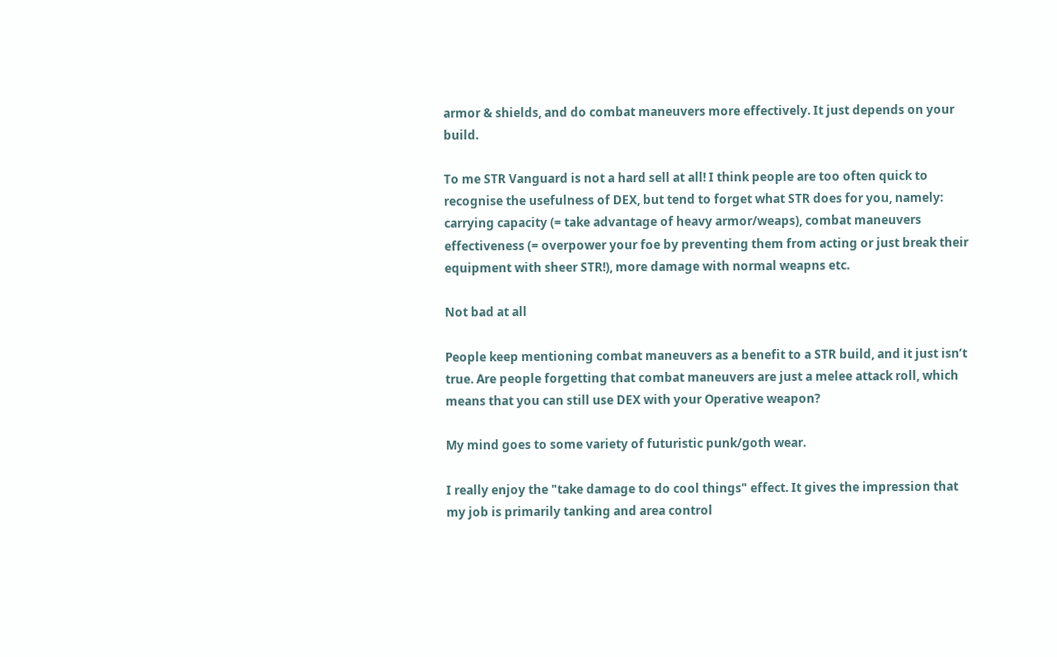armor & shields, and do combat maneuvers more effectively. It just depends on your build.

To me STR Vanguard is not a hard sell at all! I think people are too often quick to recognise the usefulness of DEX, but tend to forget what STR does for you, namely: carrying capacity (= take advantage of heavy armor/weaps), combat maneuvers effectiveness (= overpower your foe by preventing them from acting or just break their equipment with sheer STR!), more damage with normal weapns etc.

Not bad at all

People keep mentioning combat maneuvers as a benefit to a STR build, and it just isn’t true. Are people forgetting that combat maneuvers are just a melee attack roll, which means that you can still use DEX with your Operative weapon?

My mind goes to some variety of futuristic punk/goth wear.

I really enjoy the "take damage to do cool things" effect. It gives the impression that my job is primarily tanking and area control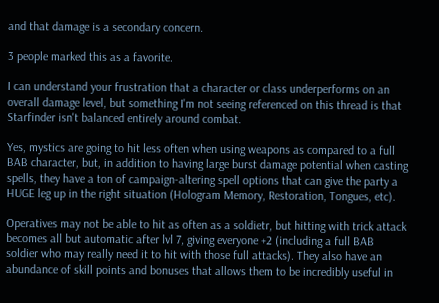and that damage is a secondary concern.

3 people marked this as a favorite.

I can understand your frustration that a character or class underperforms on an overall damage level, but something I'm not seeing referenced on this thread is that Starfinder isn't balanced entirely around combat.

Yes, mystics are going to hit less often when using weapons as compared to a full BAB character, but, in addition to having large burst damage potential when casting spells, they have a ton of campaign-altering spell options that can give the party a HUGE leg up in the right situation (Hologram Memory, Restoration, Tongues, etc).

Operatives may not be able to hit as often as a soldietr, but hitting with trick attack becomes all but automatic after lvl 7, giving everyone +2 (including a full BAB soldier who may really need it to hit with those full attacks). They also have an abundance of skill points and bonuses that allows them to be incredibly useful in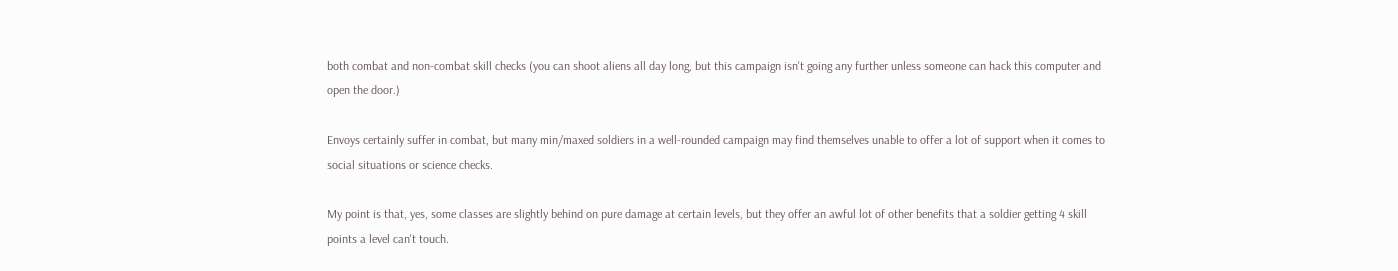both combat and non-combat skill checks (you can shoot aliens all day long, but this campaign isn't going any further unless someone can hack this computer and open the door.)

Envoys certainly suffer in combat, but many min/maxed soldiers in a well-rounded campaign may find themselves unable to offer a lot of support when it comes to social situations or science checks.

My point is that, yes, some classes are slightly behind on pure damage at certain levels, but they offer an awful lot of other benefits that a soldier getting 4 skill points a level can't touch.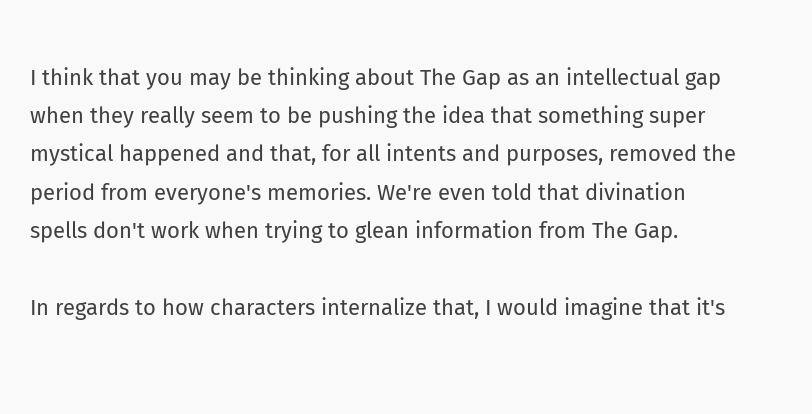I think that you may be thinking about The Gap as an intellectual gap when they really seem to be pushing the idea that something super mystical happened and that, for all intents and purposes, removed the period from everyone's memories. We're even told that divination spells don't work when trying to glean information from The Gap.

In regards to how characters internalize that, I would imagine that it's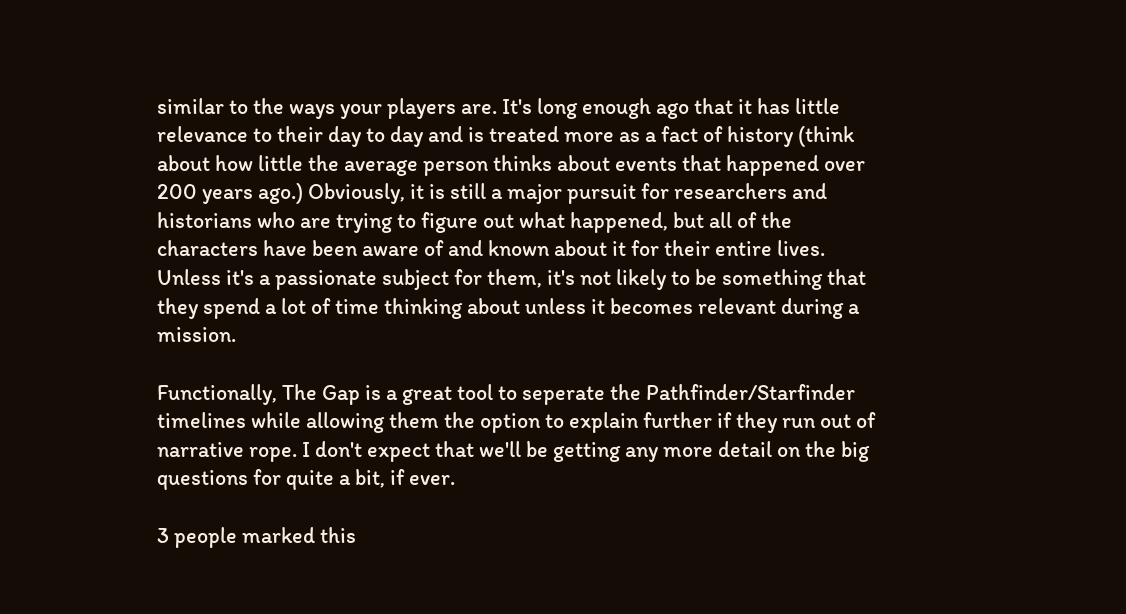similar to the ways your players are. It's long enough ago that it has little relevance to their day to day and is treated more as a fact of history (think about how little the average person thinks about events that happened over 200 years ago.) Obviously, it is still a major pursuit for researchers and historians who are trying to figure out what happened, but all of the characters have been aware of and known about it for their entire lives. Unless it's a passionate subject for them, it's not likely to be something that they spend a lot of time thinking about unless it becomes relevant during a mission.

Functionally, The Gap is a great tool to seperate the Pathfinder/Starfinder timelines while allowing them the option to explain further if they run out of narrative rope. I don't expect that we'll be getting any more detail on the big questions for quite a bit, if ever.

3 people marked this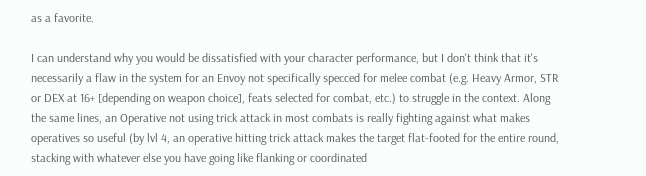as a favorite.

I can understand why you would be dissatisfied with your character performance, but I don't think that it's necessarily a flaw in the system for an Envoy not specifically specced for melee combat (e.g. Heavy Armor, STR or DEX at 16+ [depending on weapon choice], feats selected for combat, etc.) to struggle in the context. Along the same lines, an Operative not using trick attack in most combats is really fighting against what makes operatives so useful (by lvl 4, an operative hitting trick attack makes the target flat-footed for the entire round, stacking with whatever else you have going like flanking or coordinated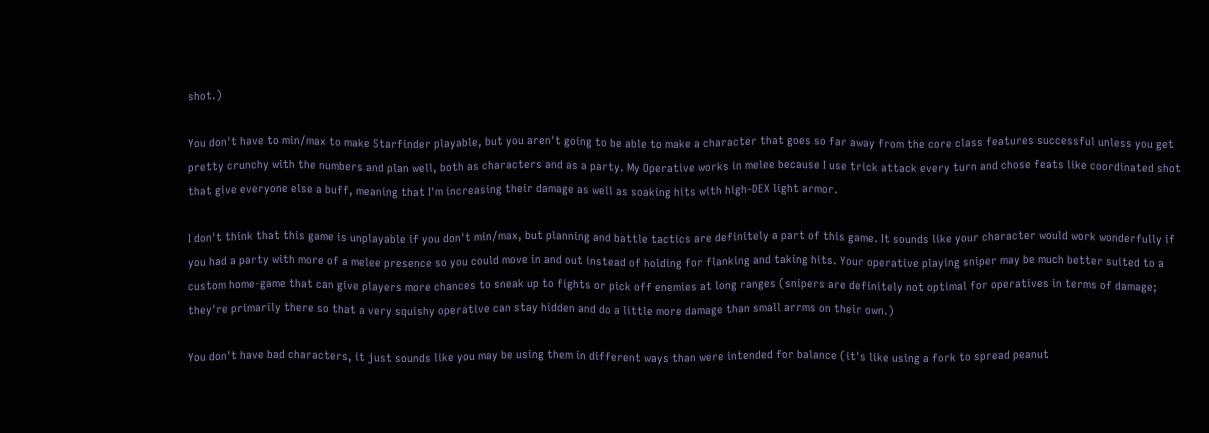shot.)

You don't have to min/max to make Starfinder playable, but you aren't going to be able to make a character that goes so far away from the core class features successful unless you get pretty crunchy with the numbers and plan well, both as characters and as a party. My Operative works in melee because I use trick attack every turn and chose feats like coordinated shot that give everyone else a buff, meaning that I'm increasing their damage as well as soaking hits with high-DEX light armor.

I don't think that this game is unplayable if you don't min/max, but planning and battle tactics are definitely a part of this game. It sounds like your character would work wonderfully if you had a party with more of a melee presence so you could move in and out instead of holding for flanking and taking hits. Your operative playing sniper may be much better suited to a custom home-game that can give players more chances to sneak up to fights or pick off enemies at long ranges (snipers are definitely not optimal for operatives in terms of damage; they're primarily there so that a very squishy operative can stay hidden and do a little more damage than small arrms on their own.)

You don't have bad characters, it just sounds like you may be using them in different ways than were intended for balance (it's like using a fork to spread peanut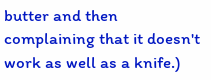butter and then complaining that it doesn't work as well as a knife.)